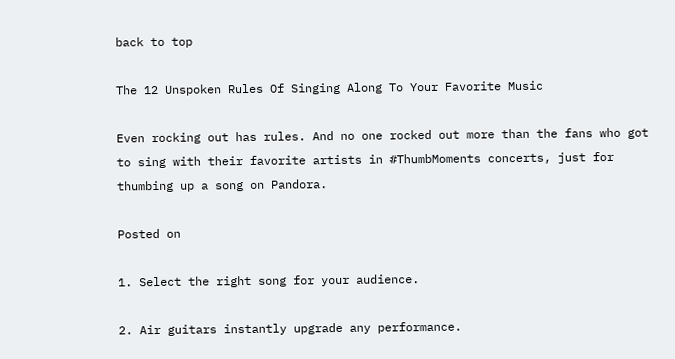back to top

The 12 Unspoken Rules Of Singing Along To Your Favorite Music

Even rocking out has rules. And no one rocked out more than the fans who got to sing with their favorite artists in #ThumbMoments concerts, just for thumbing up a song on Pandora.

Posted on

1. Select the right song for your audience.

2. Air guitars instantly upgrade any performance.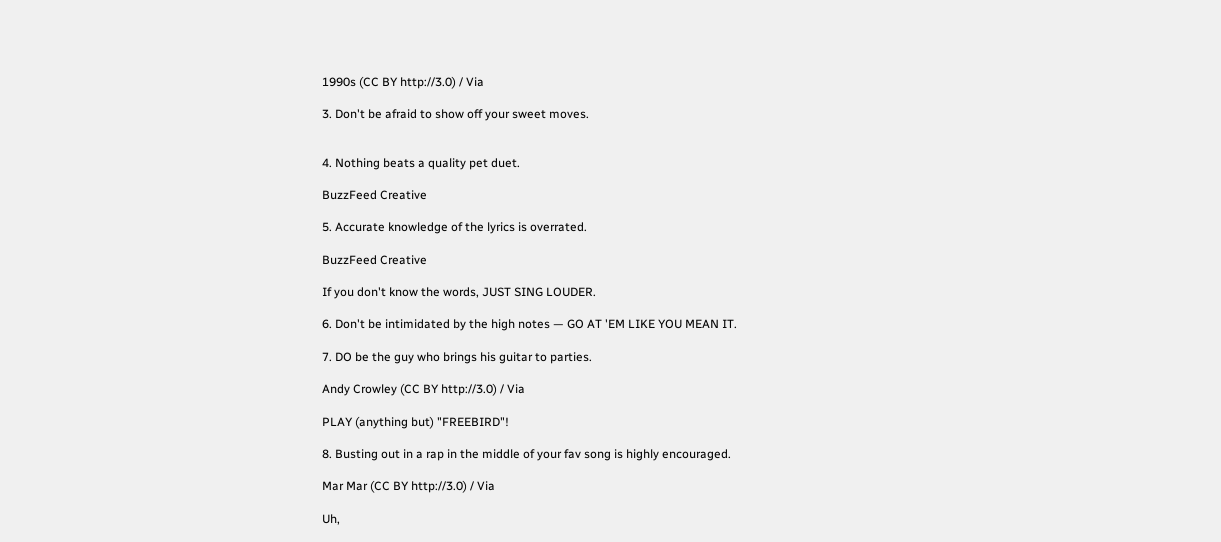1990s (CC BY http://3.0) / Via

3. Don't be afraid to show off your sweet moves.


4. Nothing beats a quality pet duet.

BuzzFeed Creative

5. Accurate knowledge of the lyrics is overrated.

BuzzFeed Creative

If you don't know the words, JUST SING LOUDER.

6. Don't be intimidated by the high notes — GO AT 'EM LIKE YOU MEAN IT.

7. DO be the guy who brings his guitar to parties.

Andy Crowley (CC BY http://3.0) / Via

PLAY (anything but) "FREEBIRD"!

8. Busting out in a rap in the middle of your fav song is highly encouraged.

Mar Mar (CC BY http://3.0) / Via

Uh,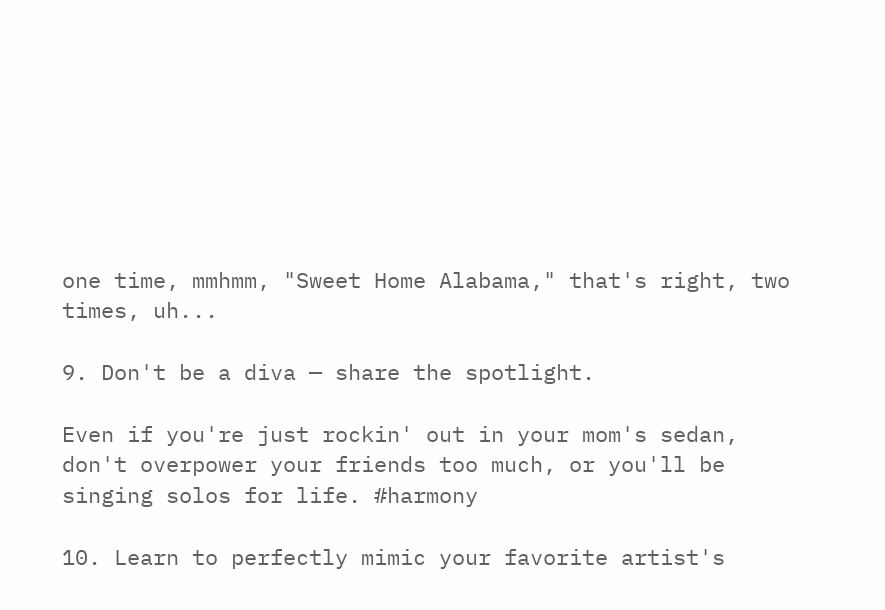one time, mmhmm, "Sweet Home Alabama," that's right, two times, uh...

9. Don't be a diva — share the spotlight.

Even if you're just rockin' out in your mom's sedan, don't overpower your friends too much, or you'll be singing solos for life. #harmony

10. Learn to perfectly mimic your favorite artist's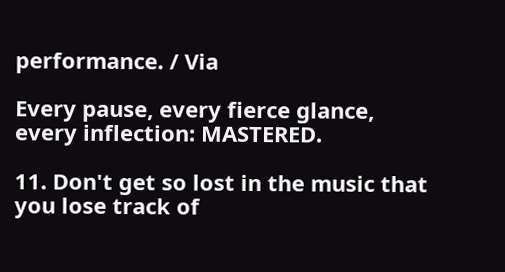performance. / Via

Every pause, every fierce glance, every inflection: MASTERED.

11. Don't get so lost in the music that you lose track of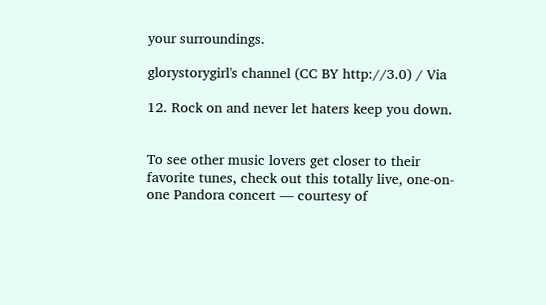your surroundings.

glorystorygirl's channel (CC BY http://3.0) / Via

12. Rock on and never let haters keep you down.


To see other music lovers get closer to their favorite tunes, check out this totally live, one-on-one Pandora concert — courtesy of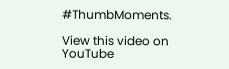#ThumbMoments.

View this video on YouTube